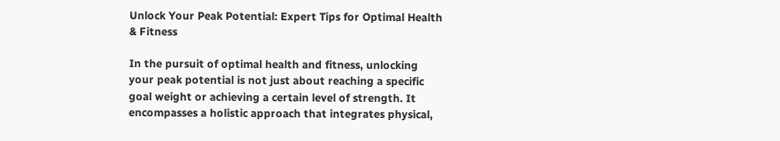Unlock Your Peak Potential: Expert Tips for Optimal Health & Fitness

In the pursuit of optimal health and fitness, unlocking your peak potential is not just about reaching a specific goal weight or achieving a certain level of strength. It encompasses a holistic approach that integrates physical,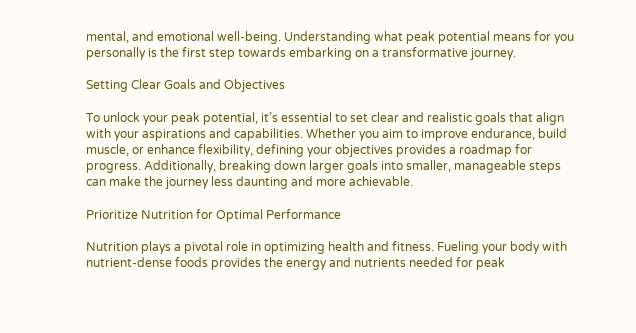mental, and emotional well-being. Understanding what peak potential means for you personally is the first step towards embarking on a transformative journey.

Setting Clear Goals and Objectives

To unlock your peak potential, it’s essential to set clear and realistic goals that align with your aspirations and capabilities. Whether you aim to improve endurance, build muscle, or enhance flexibility, defining your objectives provides a roadmap for progress. Additionally, breaking down larger goals into smaller, manageable steps can make the journey less daunting and more achievable.

Prioritize Nutrition for Optimal Performance

Nutrition plays a pivotal role in optimizing health and fitness. Fueling your body with nutrient-dense foods provides the energy and nutrients needed for peak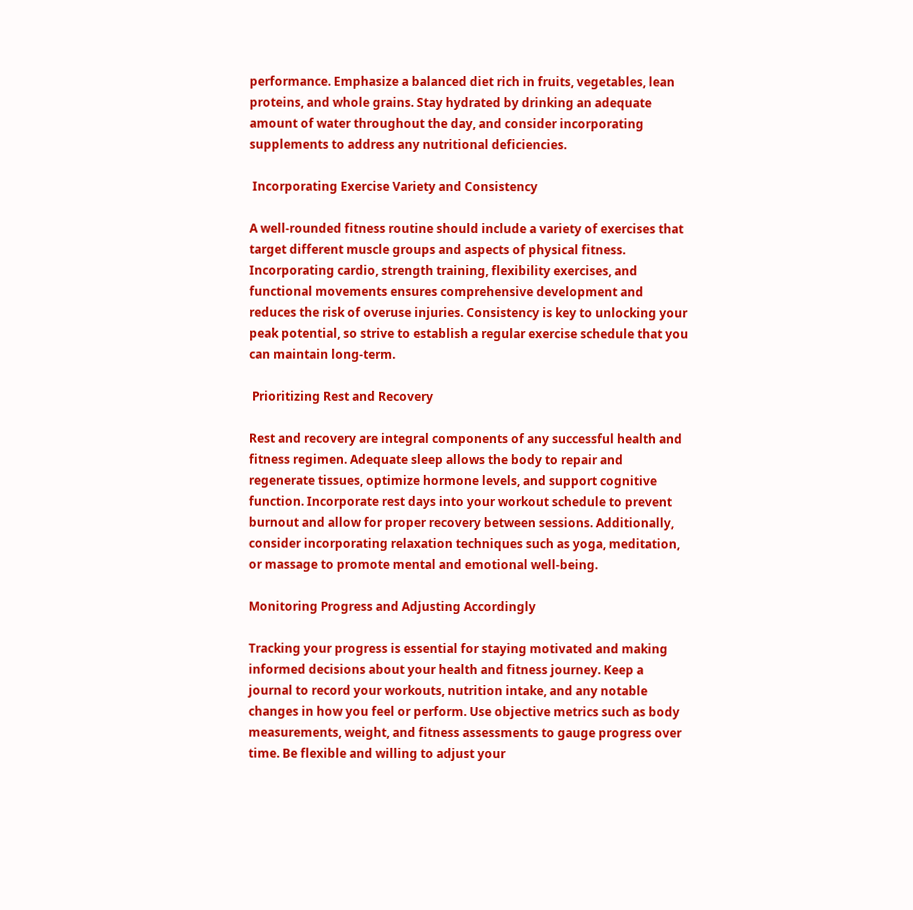performance. Emphasize a balanced diet rich in fruits, vegetables, lean proteins, and whole grains. Stay hydrated by drinking an adequate amount of water throughout the day, and consider incorporating supplements to address any nutritional deficiencies.

 Incorporating Exercise Variety and Consistency

A well-rounded fitness routine should include a variety of exercises that target different muscle groups and aspects of physical fitness. Incorporating cardio, strength training, flexibility exercises, and functional movements ensures comprehensive development and reduces the risk of overuse injuries. Consistency is key to unlocking your peak potential, so strive to establish a regular exercise schedule that you can maintain long-term.

 Prioritizing Rest and Recovery

Rest and recovery are integral components of any successful health and fitness regimen. Adequate sleep allows the body to repair and regenerate tissues, optimize hormone levels, and support cognitive function. Incorporate rest days into your workout schedule to prevent burnout and allow for proper recovery between sessions. Additionally, consider incorporating relaxation techniques such as yoga, meditation, or massage to promote mental and emotional well-being.

Monitoring Progress and Adjusting Accordingly

Tracking your progress is essential for staying motivated and making informed decisions about your health and fitness journey. Keep a journal to record your workouts, nutrition intake, and any notable changes in how you feel or perform. Use objective metrics such as body measurements, weight, and fitness assessments to gauge progress over time. Be flexible and willing to adjust your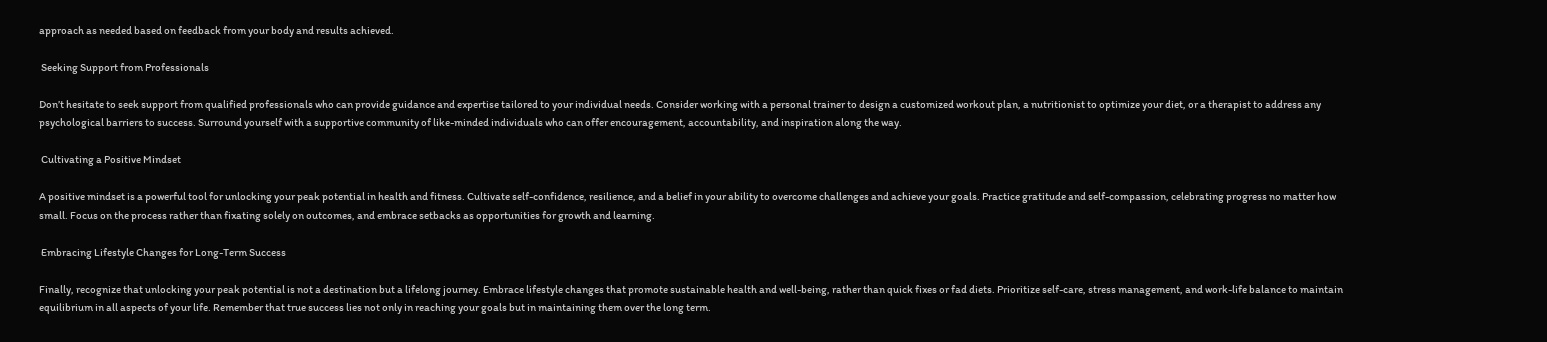approach as needed based on feedback from your body and results achieved.

 Seeking Support from Professionals

Don’t hesitate to seek support from qualified professionals who can provide guidance and expertise tailored to your individual needs. Consider working with a personal trainer to design a customized workout plan, a nutritionist to optimize your diet, or a therapist to address any psychological barriers to success. Surround yourself with a supportive community of like-minded individuals who can offer encouragement, accountability, and inspiration along the way.

 Cultivating a Positive Mindset

A positive mindset is a powerful tool for unlocking your peak potential in health and fitness. Cultivate self-confidence, resilience, and a belief in your ability to overcome challenges and achieve your goals. Practice gratitude and self-compassion, celebrating progress no matter how small. Focus on the process rather than fixating solely on outcomes, and embrace setbacks as opportunities for growth and learning.

 Embracing Lifestyle Changes for Long-Term Success

Finally, recognize that unlocking your peak potential is not a destination but a lifelong journey. Embrace lifestyle changes that promote sustainable health and well-being, rather than quick fixes or fad diets. Prioritize self-care, stress management, and work-life balance to maintain equilibrium in all aspects of your life. Remember that true success lies not only in reaching your goals but in maintaining them over the long term.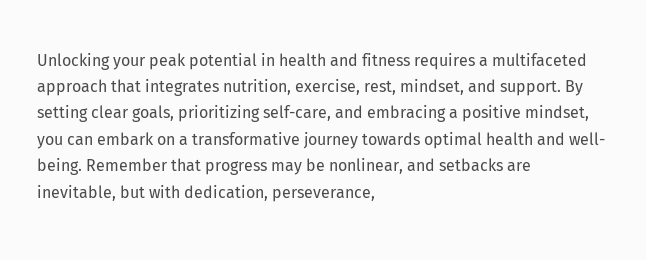Unlocking your peak potential in health and fitness requires a multifaceted approach that integrates nutrition, exercise, rest, mindset, and support. By setting clear goals, prioritizing self-care, and embracing a positive mindset, you can embark on a transformative journey towards optimal health and well-being. Remember that progress may be nonlinear, and setbacks are inevitable, but with dedication, perseverance,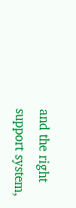and the right support system,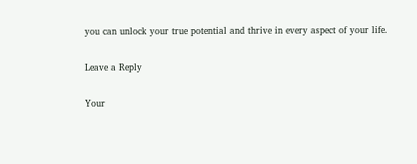you can unlock your true potential and thrive in every aspect of your life.

Leave a Reply

Your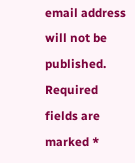email address will not be published. Required fields are marked *